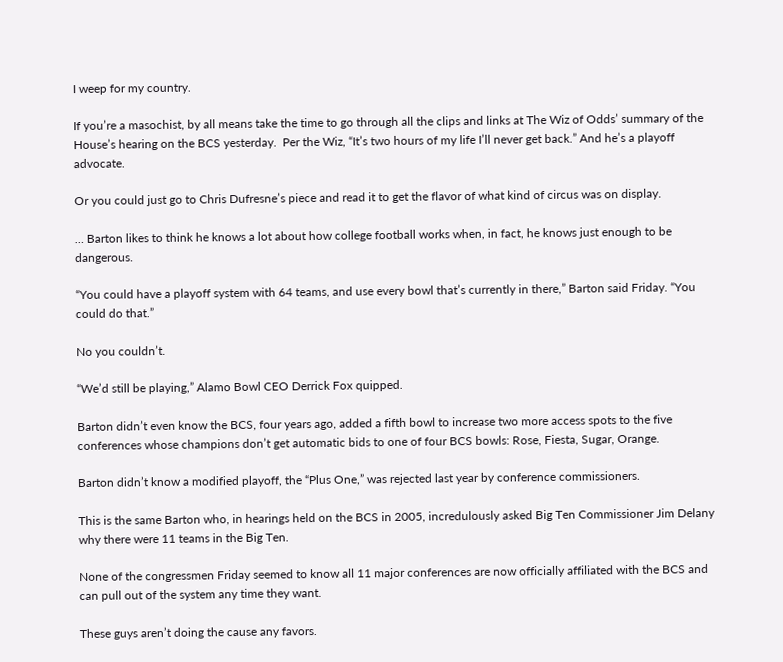I weep for my country.

If you’re a masochist, by all means take the time to go through all the clips and links at The Wiz of Odds’ summary of the House’s hearing on the BCS yesterday.  Per the Wiz, “It’s two hours of my life I’ll never get back.” And he’s a playoff advocate.

Or you could just go to Chris Dufresne’s piece and read it to get the flavor of what kind of circus was on display.

… Barton likes to think he knows a lot about how college football works when, in fact, he knows just enough to be dangerous.

“You could have a playoff system with 64 teams, and use every bowl that’s currently in there,” Barton said Friday. “You could do that.”

No you couldn’t.

“We’d still be playing,” Alamo Bowl CEO Derrick Fox quipped.

Barton didn’t even know the BCS, four years ago, added a fifth bowl to increase two more access spots to the five conferences whose champions don’t get automatic bids to one of four BCS bowls: Rose, Fiesta, Sugar, Orange.

Barton didn’t know a modified playoff, the “Plus One,” was rejected last year by conference commissioners.

This is the same Barton who, in hearings held on the BCS in 2005, incredulously asked Big Ten Commissioner Jim Delany why there were 11 teams in the Big Ten.

None of the congressmen Friday seemed to know all 11 major conferences are now officially affiliated with the BCS and can pull out of the system any time they want.

These guys aren’t doing the cause any favors.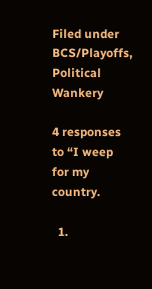Filed under BCS/Playoffs, Political Wankery

4 responses to “I weep for my country.

  1.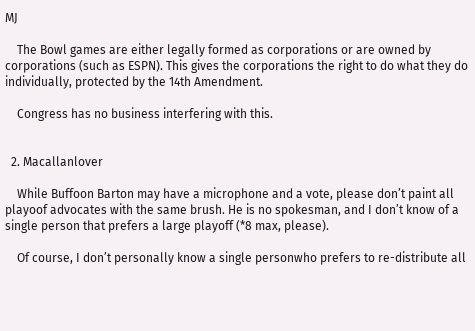MJ

    The Bowl games are either legally formed as corporations or are owned by corporations (such as ESPN). This gives the corporations the right to do what they do individually, protected by the 14th Amendment.

    Congress has no business interfering with this.


  2. Macallanlover

    While Buffoon Barton may have a microphone and a vote, please don’t paint all playoof advocates with the same brush. He is no spokesman, and I don’t know of a single person that prefers a large playoff (*8 max, please).

    Of course, I don’t personally know a single personwho prefers to re-distribute all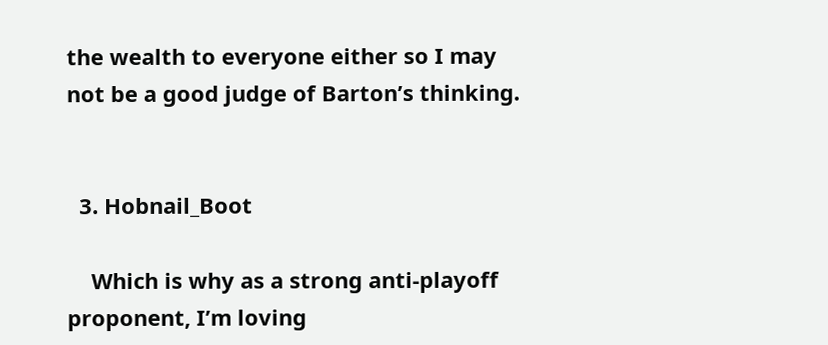the wealth to everyone either so I may not be a good judge of Barton’s thinking.


  3. Hobnail_Boot

    Which is why as a strong anti-playoff proponent, I’m loving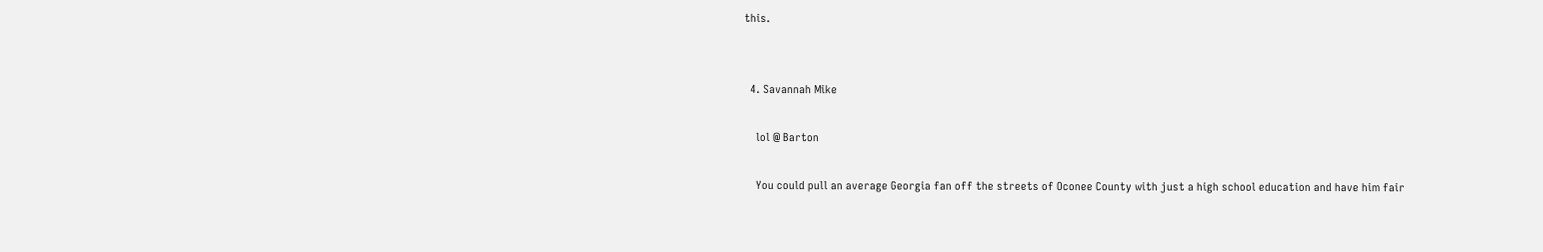this.


  4. Savannah Mike

    lol @ Barton

    You could pull an average Georgia fan off the streets of Oconee County with just a high school education and have him fair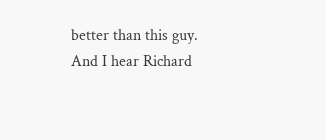better than this guy. And I hear Richard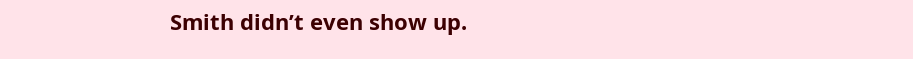Smith didn’t even show up.